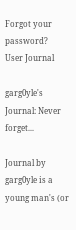Forgot your password?
User Journal

garg0yle's Journal: Never forget...

Journal by garg0yle is a young man's (or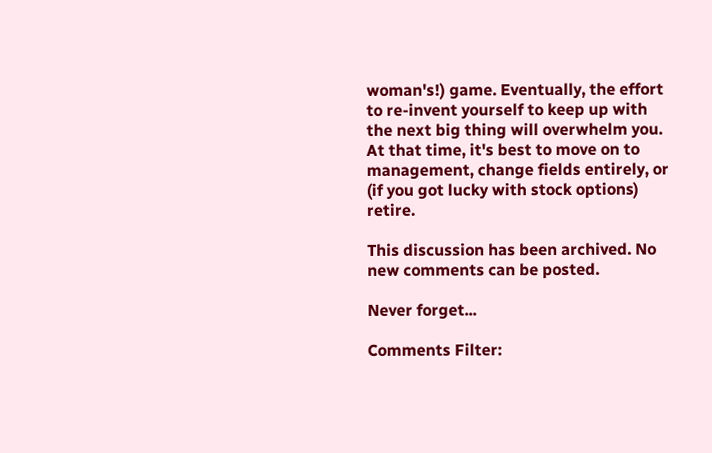woman's!) game. Eventually, the effort to re-invent yourself to keep up with the next big thing will overwhelm you. At that time, it's best to move on to management, change fields entirely, or (if you got lucky with stock options) retire.

This discussion has been archived. No new comments can be posted.

Never forget...

Comments Filter: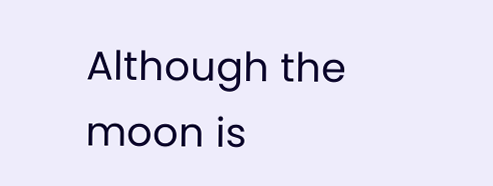Although the moon is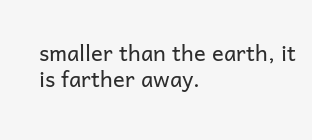smaller than the earth, it is farther away.